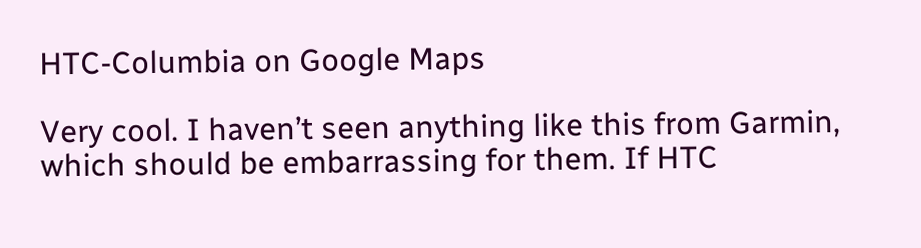HTC-Columbia on Google Maps

Very cool. I haven’t seen anything like this from Garmin, which should be embarrassing for them. If HTC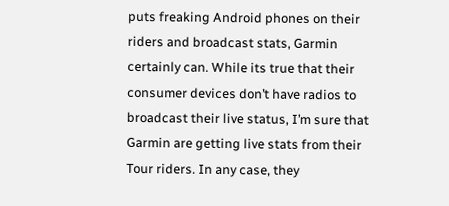puts freaking Android phones on their riders and broadcast stats, Garmin certainly can. While its true that their consumer devices don’t have radios to broadcast their live status, I’m sure that Garmin are getting live stats from their Tour riders. In any case, they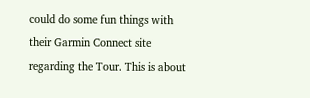could do some fun things with their Garmin Connect site regarding the Tour. This is about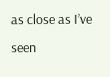as close as I’ve seen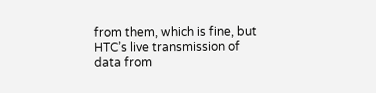from them, which is fine, but HTC’s live transmission of data from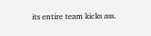its entire team kicks ass.